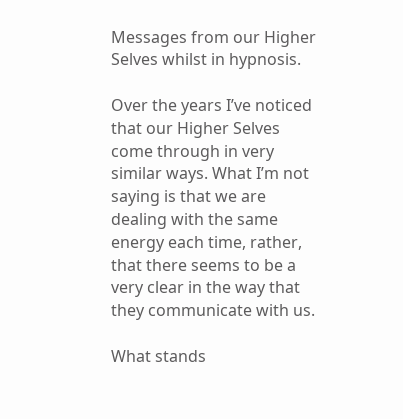Messages from our Higher Selves whilst in hypnosis.

Over the years I’ve noticed that our Higher Selves come through in very similar ways. What I’m not saying is that we are dealing with the same energy each time, rather, that there seems to be a very clear in the way that they communicate with us.

What stands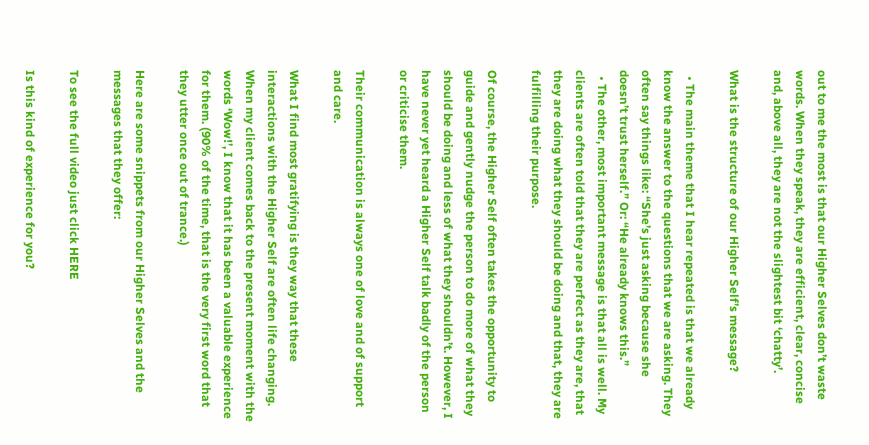out to me the most is that our Higher Selves don’t waste words. When they speak, they are efficient, clear, concise and, above all, they are not the slightest bit ‘chatty’.

What is the structure of our Higher Self’s message?

  • The main theme that I hear repeated is that we already know the answer to the questions that we are asking. They often say things like: “She’s just asking because she doesn’t trust herself.” Or: “He already knows this.”
  • The other, most important message is that all is well. My clients are often told that they are perfect as they are, that they are doing what they should be doing and that, they are fulfilling their purpose.

Of course, the Higher Self often takes the opportunity to guide and gently nudge the person to do more of what they should be doing and less of what they shouldn’t. However, I have never yet heard a Higher Self talk badly of the person or criticise them.

Their communication is always one of love and of support and care.

What I find most gratifying is they way that these interactions with the Higher Self are often life changing. When my client comes back to the present moment with the words ‘Wow!’, I know that it has been a valuable experience for them. (90% of the time, that is the very first word that they utter once out of trance.)

Here are some snippets from our Higher Selves and the messages that they offer:

To see the full video just click HERE

Is this kind of experience for you?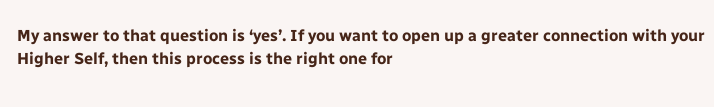My answer to that question is ‘yes’. If you want to open up a greater connection with your Higher Self, then this process is the right one for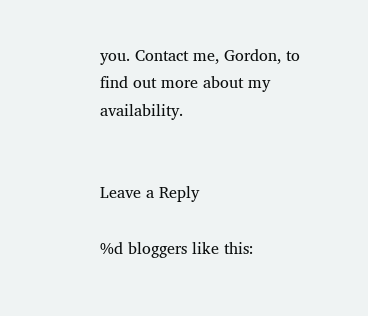you. Contact me, Gordon, to find out more about my availability.


Leave a Reply

%d bloggers like this: